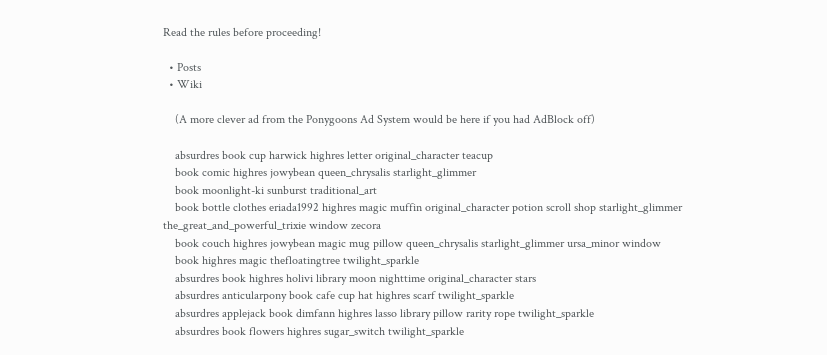Read the rules before proceeding!

  • Posts
  • Wiki

    (A more clever ad from the Ponygoons Ad System would be here if you had AdBlock off)

    absurdres book cup harwick highres letter original_character teacup
    book comic highres jowybean queen_chrysalis starlight_glimmer
    book moonlight-ki sunburst traditional_art
    book bottle clothes eriada1992 highres magic muffin original_character potion scroll shop starlight_glimmer the_great_and_powerful_trixie window zecora
    book couch highres jowybean magic mug pillow queen_chrysalis starlight_glimmer ursa_minor window
    book highres magic thefloatingtree twilight_sparkle
    absurdres book highres holivi library moon nighttime original_character stars
    absurdres anticularpony book cafe cup hat highres scarf twilight_sparkle
    absurdres applejack book dimfann highres lasso library pillow rarity rope twilight_sparkle
    absurdres book flowers highres sugar_switch twilight_sparkle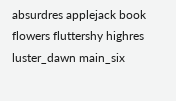absurdres applejack book flowers fluttershy highres luster_dawn main_six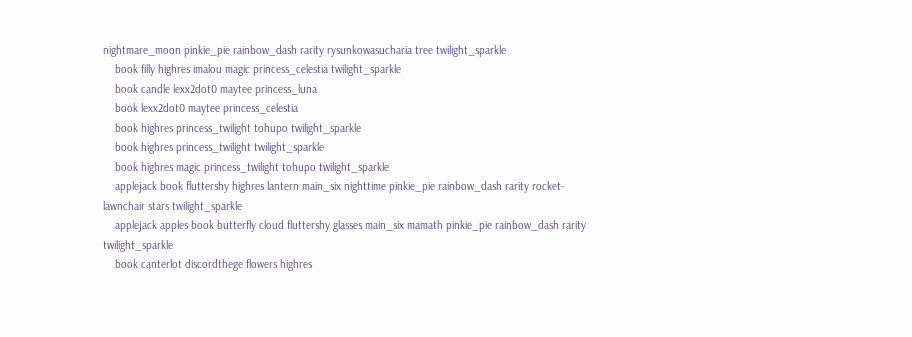nightmare_moon pinkie_pie rainbow_dash rarity rysunkowasucharia tree twilight_sparkle
    book filly highres imalou magic princess_celestia twilight_sparkle
    book candle lexx2dot0 maytee princess_luna
    book lexx2dot0 maytee princess_celestia
    book highres princess_twilight tohupo twilight_sparkle
    book highres princess_twilight twilight_sparkle
    book highres magic princess_twilight tohupo twilight_sparkle
    applejack book fluttershy highres lantern main_six nighttime pinkie_pie rainbow_dash rarity rocket-lawnchair stars twilight_sparkle
    applejack apples book butterfly cloud fluttershy glasses main_six mamath pinkie_pie rainbow_dash rarity twilight_sparkle
    book canterlot discordthege flowers highres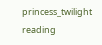princess_twilight reading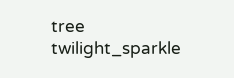tree twilight_sparkle